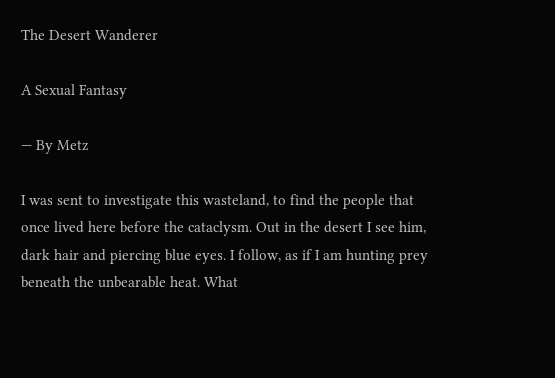The Desert Wanderer

A Sexual Fantasy

— By Metz

I was sent to investigate this wasteland, to find the people that once lived here before the cataclysm. Out in the desert I see him, dark hair and piercing blue eyes. I follow, as if I am hunting prey beneath the unbearable heat. What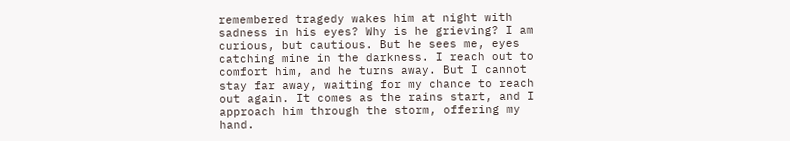remembered tragedy wakes him at night with sadness in his eyes? Why is he grieving? I am curious, but cautious. But he sees me, eyes catching mine in the darkness. I reach out to comfort him, and he turns away. But I cannot stay far away, waiting for my chance to reach out again. It comes as the rains start, and I approach him through the storm, offering my hand.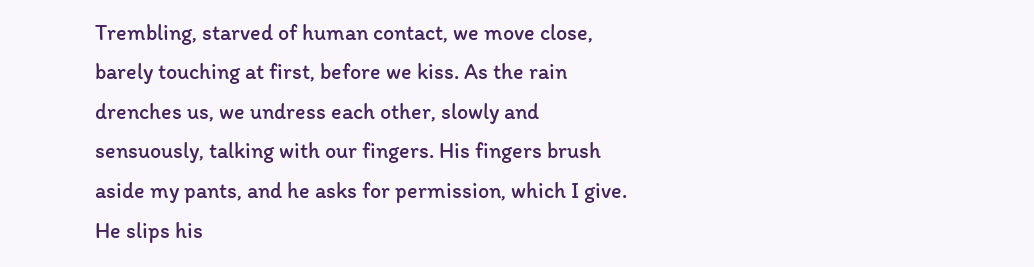Trembling, starved of human contact, we move close, barely touching at first, before we kiss. As the rain drenches us, we undress each other, slowly and sensuously, talking with our fingers. His fingers brush aside my pants, and he asks for permission, which I give. He slips his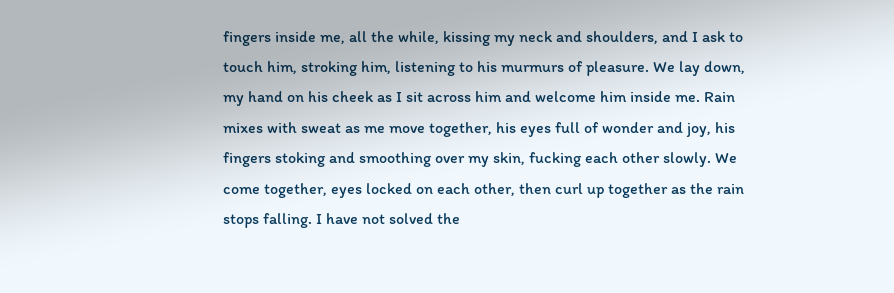fingers inside me, all the while, kissing my neck and shoulders, and I ask to touch him, stroking him, listening to his murmurs of pleasure. We lay down, my hand on his cheek as I sit across him and welcome him inside me. Rain mixes with sweat as me move together, his eyes full of wonder and joy, his fingers stoking and smoothing over my skin, fucking each other slowly. We come together, eyes locked on each other, then curl up together as the rain stops falling. I have not solved the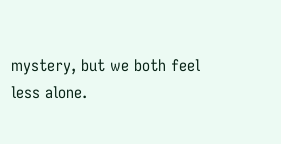mystery, but we both feel less alone.